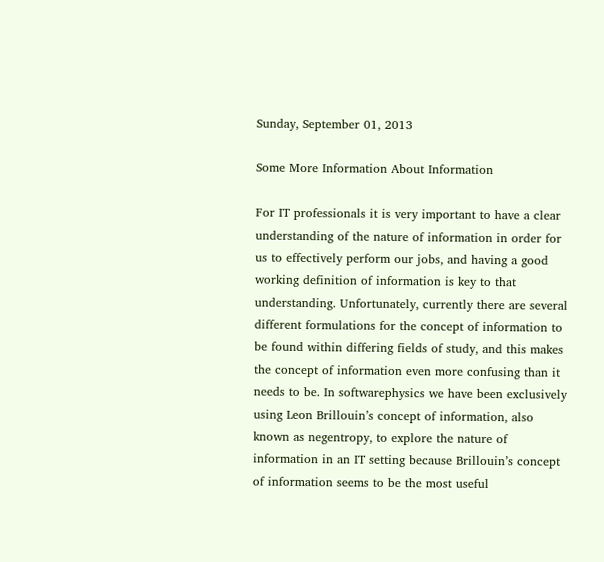Sunday, September 01, 2013

Some More Information About Information

For IT professionals it is very important to have a clear understanding of the nature of information in order for us to effectively perform our jobs, and having a good working definition of information is key to that understanding. Unfortunately, currently there are several different formulations for the concept of information to be found within differing fields of study, and this makes the concept of information even more confusing than it needs to be. In softwarephysics we have been exclusively using Leon Brillouin’s concept of information, also known as negentropy, to explore the nature of information in an IT setting because Brillouin’s concept of information seems to be the most useful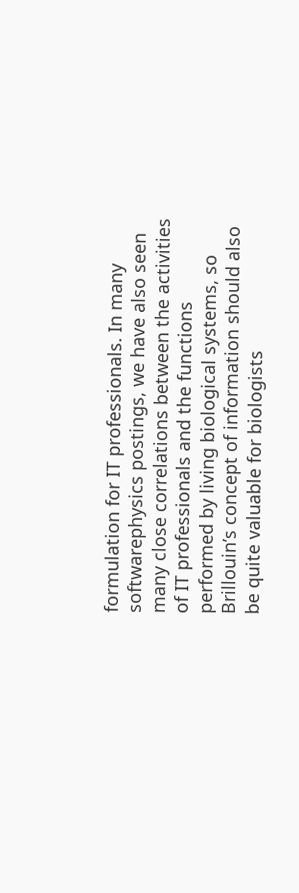formulation for IT professionals. In many softwarephysics postings, we have also seen many close correlations between the activities of IT professionals and the functions performed by living biological systems, so Brillouin’s concept of information should also be quite valuable for biologists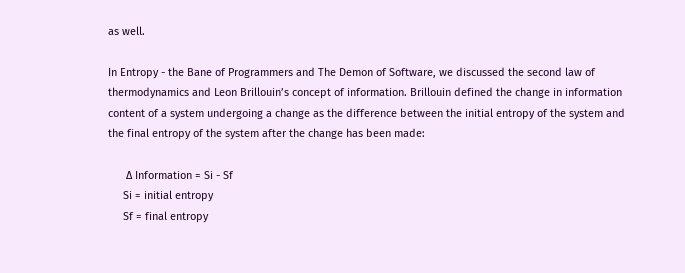as well.

In Entropy - the Bane of Programmers and The Demon of Software, we discussed the second law of thermodynamics and Leon Brillouin’s concept of information. Brillouin defined the change in information content of a system undergoing a change as the difference between the initial entropy of the system and the final entropy of the system after the change has been made:

      ∆ Information = Si - Sf
     Si = initial entropy
     Sf = final entropy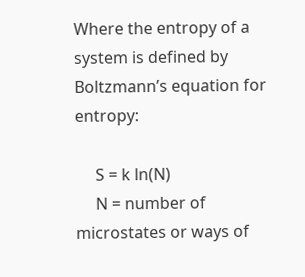Where the entropy of a system is defined by Boltzmann’s equation for entropy:

     S = k ln(N)
     N = number of microstates or ways of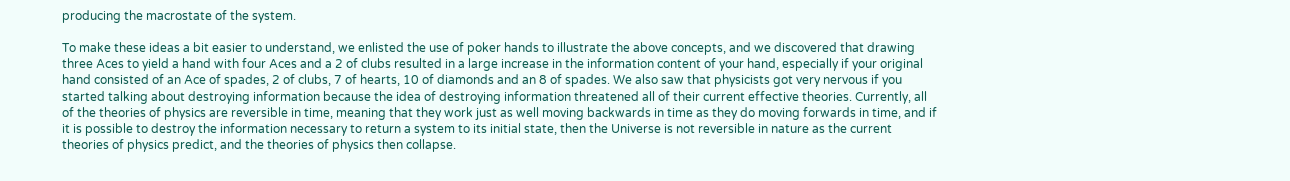producing the macrostate of the system.

To make these ideas a bit easier to understand, we enlisted the use of poker hands to illustrate the above concepts, and we discovered that drawing three Aces to yield a hand with four Aces and a 2 of clubs resulted in a large increase in the information content of your hand, especially if your original hand consisted of an Ace of spades, 2 of clubs, 7 of hearts, 10 of diamonds and an 8 of spades. We also saw that physicists got very nervous if you started talking about destroying information because the idea of destroying information threatened all of their current effective theories. Currently, all of the theories of physics are reversible in time, meaning that they work just as well moving backwards in time as they do moving forwards in time, and if it is possible to destroy the information necessary to return a system to its initial state, then the Universe is not reversible in nature as the current theories of physics predict, and the theories of physics then collapse.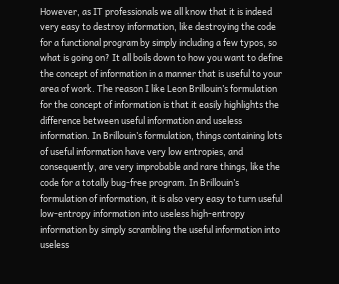However, as IT professionals we all know that it is indeed very easy to destroy information, like destroying the code for a functional program by simply including a few typos, so what is going on? It all boils down to how you want to define the concept of information in a manner that is useful to your area of work. The reason I like Leon Brillouin’s formulation for the concept of information is that it easily highlights the difference between useful information and useless information. In Brillouin’s formulation, things containing lots of useful information have very low entropies, and consequently, are very improbable and rare things, like the code for a totally bug-free program. In Brillouin’s formulation of information, it is also very easy to turn useful low-entropy information into useless high-entropy information by simply scrambling the useful information into useless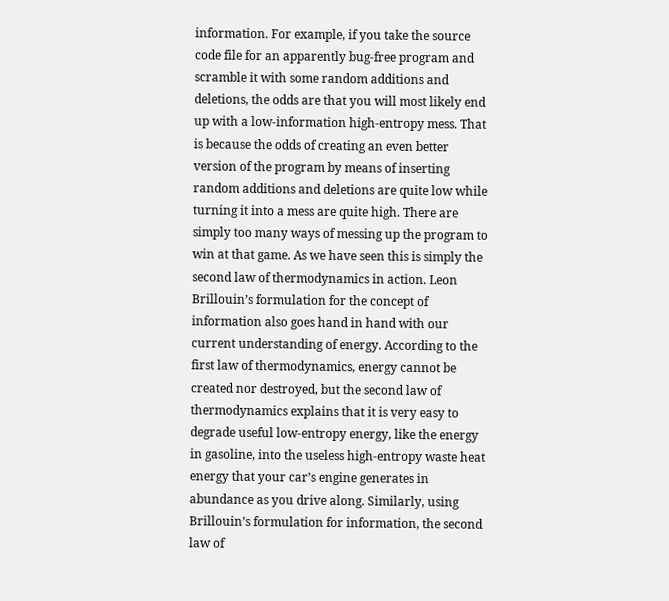information. For example, if you take the source code file for an apparently bug-free program and scramble it with some random additions and deletions, the odds are that you will most likely end up with a low-information high-entropy mess. That is because the odds of creating an even better version of the program by means of inserting random additions and deletions are quite low while turning it into a mess are quite high. There are simply too many ways of messing up the program to win at that game. As we have seen this is simply the second law of thermodynamics in action. Leon Brillouin’s formulation for the concept of information also goes hand in hand with our current understanding of energy. According to the first law of thermodynamics, energy cannot be created nor destroyed, but the second law of thermodynamics explains that it is very easy to degrade useful low-entropy energy, like the energy in gasoline, into the useless high-entropy waste heat energy that your car’s engine generates in abundance as you drive along. Similarly, using Brillouin’s formulation for information, the second law of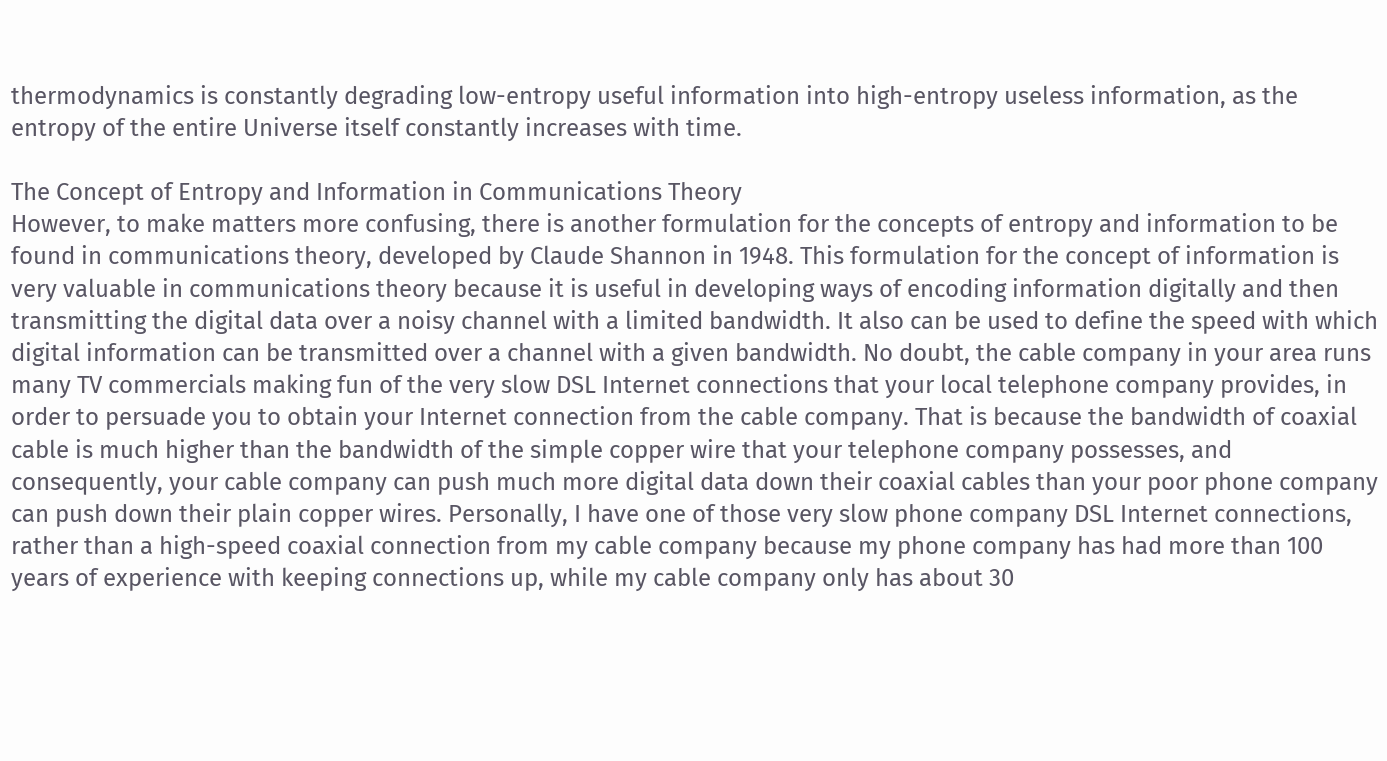thermodynamics is constantly degrading low-entropy useful information into high-entropy useless information, as the entropy of the entire Universe itself constantly increases with time.

The Concept of Entropy and Information in Communications Theory
However, to make matters more confusing, there is another formulation for the concepts of entropy and information to be found in communications theory, developed by Claude Shannon in 1948. This formulation for the concept of information is very valuable in communications theory because it is useful in developing ways of encoding information digitally and then transmitting the digital data over a noisy channel with a limited bandwidth. It also can be used to define the speed with which digital information can be transmitted over a channel with a given bandwidth. No doubt, the cable company in your area runs many TV commercials making fun of the very slow DSL Internet connections that your local telephone company provides, in order to persuade you to obtain your Internet connection from the cable company. That is because the bandwidth of coaxial cable is much higher than the bandwidth of the simple copper wire that your telephone company possesses, and consequently, your cable company can push much more digital data down their coaxial cables than your poor phone company can push down their plain copper wires. Personally, I have one of those very slow phone company DSL Internet connections, rather than a high-speed coaxial connection from my cable company because my phone company has had more than 100 years of experience with keeping connections up, while my cable company only has about 30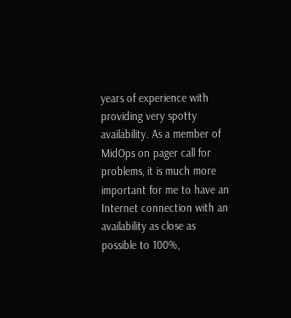years of experience with providing very spotty availability. As a member of MidOps on pager call for problems, it is much more important for me to have an Internet connection with an availability as close as possible to 100%,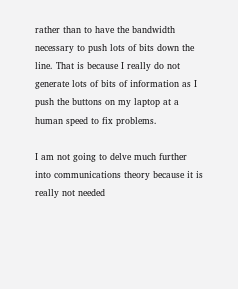rather than to have the bandwidth necessary to push lots of bits down the line. That is because I really do not generate lots of bits of information as I push the buttons on my laptop at a human speed to fix problems.

I am not going to delve much further into communications theory because it is really not needed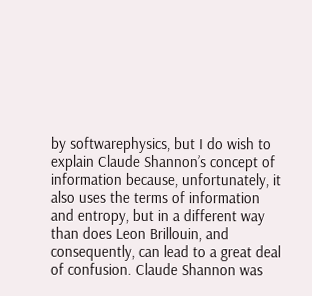by softwarephysics, but I do wish to explain Claude Shannon’s concept of information because, unfortunately, it also uses the terms of information and entropy, but in a different way than does Leon Brillouin, and consequently, can lead to a great deal of confusion. Claude Shannon was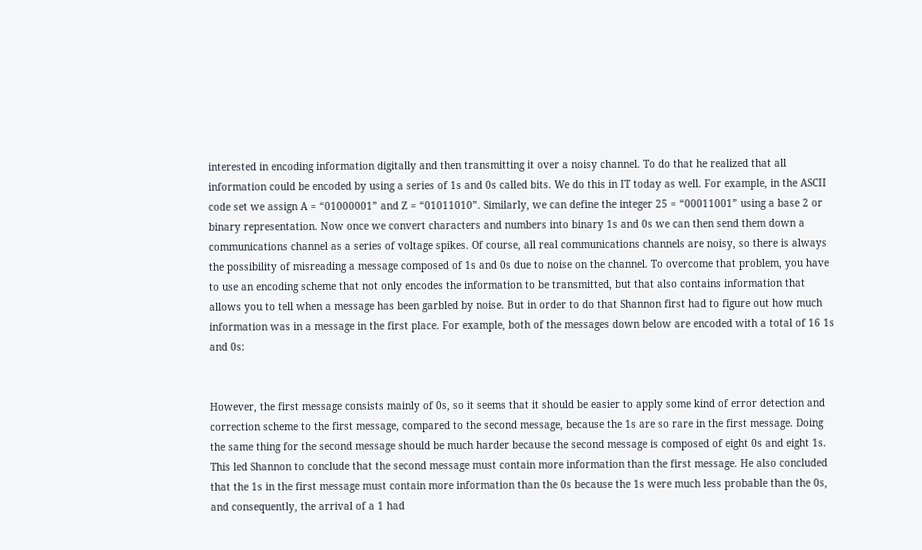interested in encoding information digitally and then transmitting it over a noisy channel. To do that he realized that all information could be encoded by using a series of 1s and 0s called bits. We do this in IT today as well. For example, in the ASCII code set we assign A = “01000001” and Z = “01011010”. Similarly, we can define the integer 25 = “00011001” using a base 2 or binary representation. Now once we convert characters and numbers into binary 1s and 0s we can then send them down a communications channel as a series of voltage spikes. Of course, all real communications channels are noisy, so there is always the possibility of misreading a message composed of 1s and 0s due to noise on the channel. To overcome that problem, you have to use an encoding scheme that not only encodes the information to be transmitted, but that also contains information that allows you to tell when a message has been garbled by noise. But in order to do that Shannon first had to figure out how much information was in a message in the first place. For example, both of the messages down below are encoded with a total of 16 1s and 0s:


However, the first message consists mainly of 0s, so it seems that it should be easier to apply some kind of error detection and correction scheme to the first message, compared to the second message, because the 1s are so rare in the first message. Doing the same thing for the second message should be much harder because the second message is composed of eight 0s and eight 1s. This led Shannon to conclude that the second message must contain more information than the first message. He also concluded that the 1s in the first message must contain more information than the 0s because the 1s were much less probable than the 0s, and consequently, the arrival of a 1 had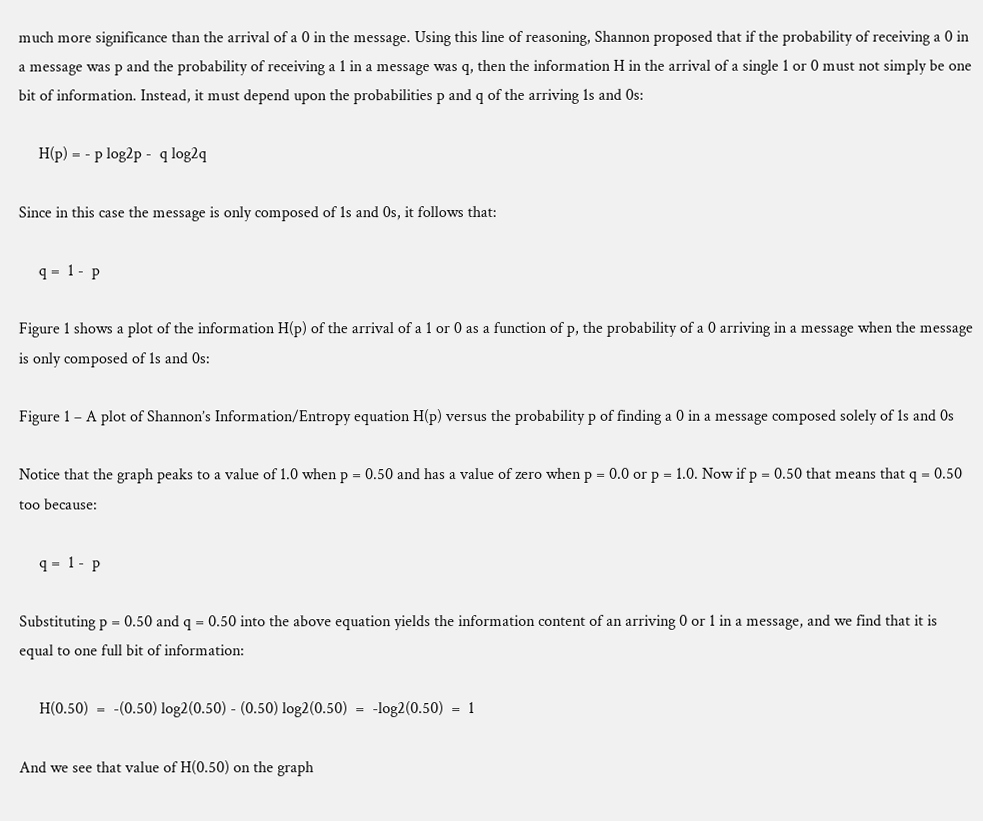much more significance than the arrival of a 0 in the message. Using this line of reasoning, Shannon proposed that if the probability of receiving a 0 in a message was p and the probability of receiving a 1 in a message was q, then the information H in the arrival of a single 1 or 0 must not simply be one bit of information. Instead, it must depend upon the probabilities p and q of the arriving 1s and 0s:

     H(p) = - p log2p -  q log2q

Since in this case the message is only composed of 1s and 0s, it follows that:

     q =  1 -  p

Figure 1 shows a plot of the information H(p) of the arrival of a 1 or 0 as a function of p, the probability of a 0 arriving in a message when the message is only composed of 1s and 0s:

Figure 1 – A plot of Shannon’s Information/Entropy equation H(p) versus the probability p of finding a 0 in a message composed solely of 1s and 0s

Notice that the graph peaks to a value of 1.0 when p = 0.50 and has a value of zero when p = 0.0 or p = 1.0. Now if p = 0.50 that means that q = 0.50 too because:

     q =  1 -  p

Substituting p = 0.50 and q = 0.50 into the above equation yields the information content of an arriving 0 or 1 in a message, and we find that it is equal to one full bit of information:

     H(0.50)  =  -(0.50) log2(0.50) - (0.50) log2(0.50)  =  -log2(0.50)  =  1

And we see that value of H(0.50) on the graph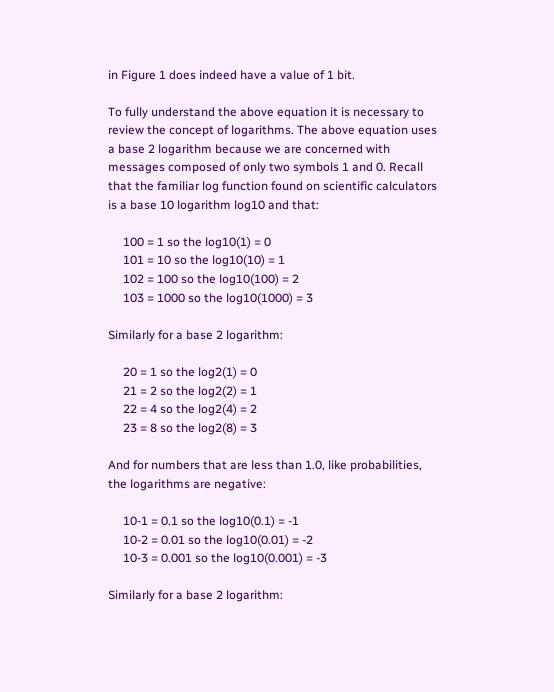in Figure 1 does indeed have a value of 1 bit.

To fully understand the above equation it is necessary to review the concept of logarithms. The above equation uses a base 2 logarithm because we are concerned with messages composed of only two symbols 1 and 0. Recall that the familiar log function found on scientific calculators is a base 10 logarithm log10 and that:

     100 = 1 so the log10(1) = 0
     101 = 10 so the log10(10) = 1
     102 = 100 so the log10(100) = 2
     103 = 1000 so the log10(1000) = 3

Similarly for a base 2 logarithm:

     20 = 1 so the log2(1) = 0
     21 = 2 so the log2(2) = 1
     22 = 4 so the log2(4) = 2
     23 = 8 so the log2(8) = 3

And for numbers that are less than 1.0, like probabilities, the logarithms are negative:

     10-1 = 0.1 so the log10(0.1) = -1
     10-2 = 0.01 so the log10(0.01) = -2
     10-3 = 0.001 so the log10(0.001) = -3

Similarly for a base 2 logarithm: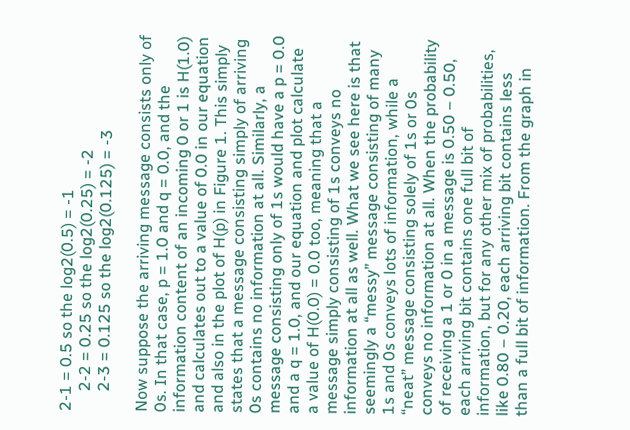2-1 = 0.5 so the log2(0.5) = -1
     2-2 = 0.25 so the log2(0.25) = -2
     2-3 = 0.125 so the log2(0.125) = -3

Now suppose the arriving message consists only of 0s. In that case, p = 1.0 and q = 0.0, and the information content of an incoming 0 or 1 is H(1.0) and calculates out to a value of 0.0 in our equation and also in the plot of H(p) in Figure 1. This simply states that a message consisting simply of arriving 0s contains no information at all. Similarly, a message consisting only of 1s would have a p = 0.0 and a q = 1.0, and our equation and plot calculate a value of H(0.0) = 0.0 too, meaning that a message simply consisting of 1s conveys no information at all as well. What we see here is that seemingly a “messy” message consisting of many 1s and 0s conveys lots of information, while a “neat” message consisting solely of 1s or 0s conveys no information at all. When the probability of receiving a 1 or 0 in a message is 0.50 – 0.50, each arriving bit contains one full bit of information, but for any other mix of probabilities, like 0.80 – 0.20, each arriving bit contains less than a full bit of information. From the graph in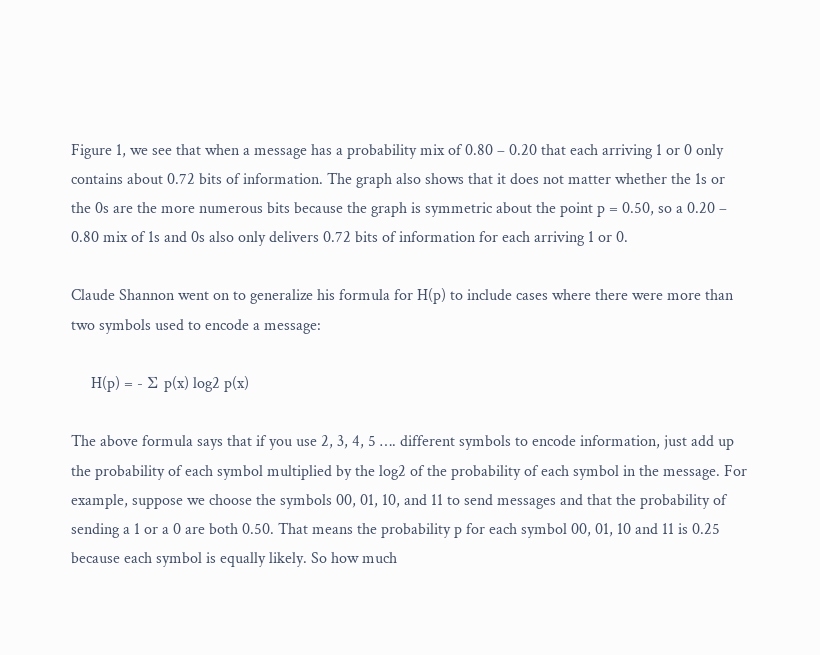Figure 1, we see that when a message has a probability mix of 0.80 – 0.20 that each arriving 1 or 0 only contains about 0.72 bits of information. The graph also shows that it does not matter whether the 1s or the 0s are the more numerous bits because the graph is symmetric about the point p = 0.50, so a 0.20 – 0.80 mix of 1s and 0s also only delivers 0.72 bits of information for each arriving 1 or 0.

Claude Shannon went on to generalize his formula for H(p) to include cases where there were more than two symbols used to encode a message:

     H(p) = - Σ p(x) log2 p(x)

The above formula says that if you use 2, 3, 4, 5 …. different symbols to encode information, just add up the probability of each symbol multiplied by the log2 of the probability of each symbol in the message. For example, suppose we choose the symbols 00, 01, 10, and 11 to send messages and that the probability of sending a 1 or a 0 are both 0.50. That means the probability p for each symbol 00, 01, 10 and 11 is 0.25 because each symbol is equally likely. So how much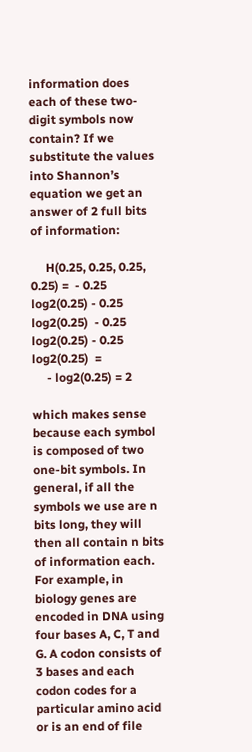information does each of these two-digit symbols now contain? If we substitute the values into Shannon’s equation we get an answer of 2 full bits of information:

     H(0.25, 0.25, 0.25, 0.25) =  - 0.25 log2(0.25) - 0.25 log2(0.25)  - 0.25 log2(0.25) - 0.25 log2(0.25)  =
     - log2(0.25) = 2

which makes sense because each symbol is composed of two one-bit symbols. In general, if all the symbols we use are n bits long, they will then all contain n bits of information each. For example, in biology genes are encoded in DNA using four bases A, C, T and G. A codon consists of 3 bases and each codon codes for a particular amino acid or is an end of file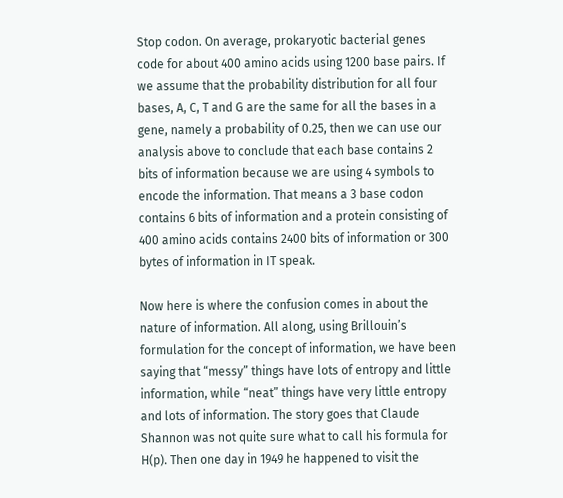Stop codon. On average, prokaryotic bacterial genes code for about 400 amino acids using 1200 base pairs. If we assume that the probability distribution for all four bases, A, C, T and G are the same for all the bases in a gene, namely a probability of 0.25, then we can use our analysis above to conclude that each base contains 2 bits of information because we are using 4 symbols to encode the information. That means a 3 base codon contains 6 bits of information and a protein consisting of 400 amino acids contains 2400 bits of information or 300 bytes of information in IT speak.

Now here is where the confusion comes in about the nature of information. All along, using Brillouin’s formulation for the concept of information, we have been saying that “messy” things have lots of entropy and little information, while “neat” things have very little entropy and lots of information. The story goes that Claude Shannon was not quite sure what to call his formula for H(p). Then one day in 1949 he happened to visit the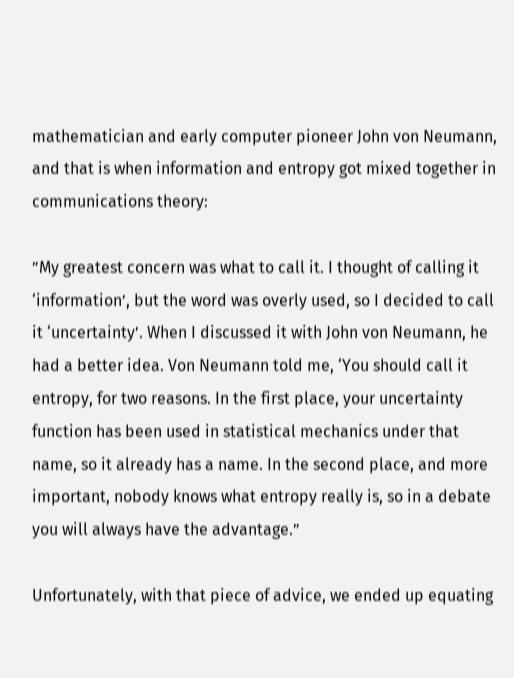mathematician and early computer pioneer John von Neumann, and that is when information and entropy got mixed together in communications theory:

”My greatest concern was what to call it. I thought of calling it ‘information’, but the word was overly used, so I decided to call it ‘uncertainty’. When I discussed it with John von Neumann, he had a better idea. Von Neumann told me, ‘You should call it entropy, for two reasons. In the first place, your uncertainty function has been used in statistical mechanics under that name, so it already has a name. In the second place, and more important, nobody knows what entropy really is, so in a debate you will always have the advantage.”

Unfortunately, with that piece of advice, we ended up equating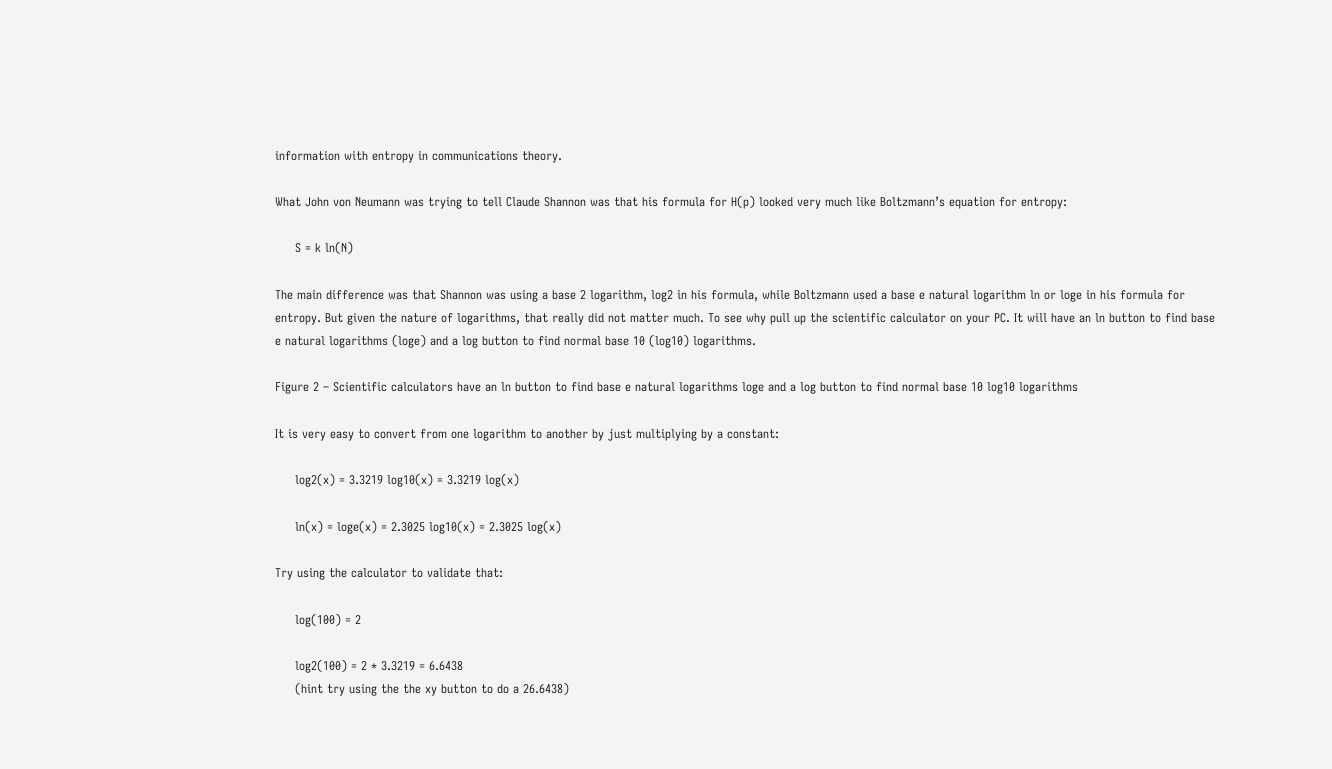information with entropy in communications theory.

What John von Neumann was trying to tell Claude Shannon was that his formula for H(p) looked very much like Boltzmann’s equation for entropy:

     S = k ln(N)

The main difference was that Shannon was using a base 2 logarithm, log2 in his formula, while Boltzmann used a base e natural logarithm ln or loge in his formula for entropy. But given the nature of logarithms, that really did not matter much. To see why pull up the scientific calculator on your PC. It will have an ln button to find base e natural logarithms (loge) and a log button to find normal base 10 (log10) logarithms.

Figure 2 – Scientific calculators have an ln button to find base e natural logarithms loge and a log button to find normal base 10 log10 logarithms

It is very easy to convert from one logarithm to another by just multiplying by a constant:

     log2(x) = 3.3219 log10(x) = 3.3219 log(x)

     ln(x) = loge(x) = 2.3025 log10(x) = 2.3025 log(x)

Try using the calculator to validate that:

     log(100) = 2

     log2(100) = 2 * 3.3219 = 6.6438
     (hint try using the the xy button to do a 26.6438)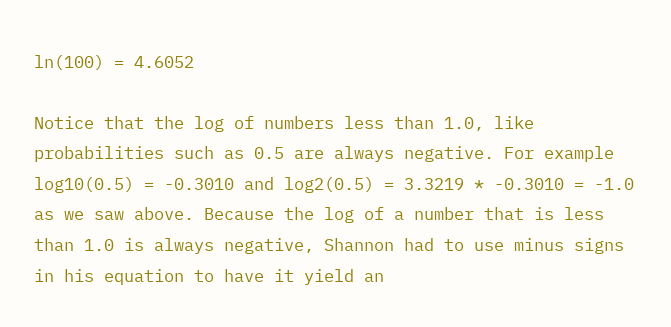ln(100) = 4.6052

Notice that the log of numbers less than 1.0, like probabilities such as 0.5 are always negative. For example log10(0.5) = -0.3010 and log2(0.5) = 3.3219 * -0.3010 = -1.0 as we saw above. Because the log of a number that is less than 1.0 is always negative, Shannon had to use minus signs in his equation to have it yield an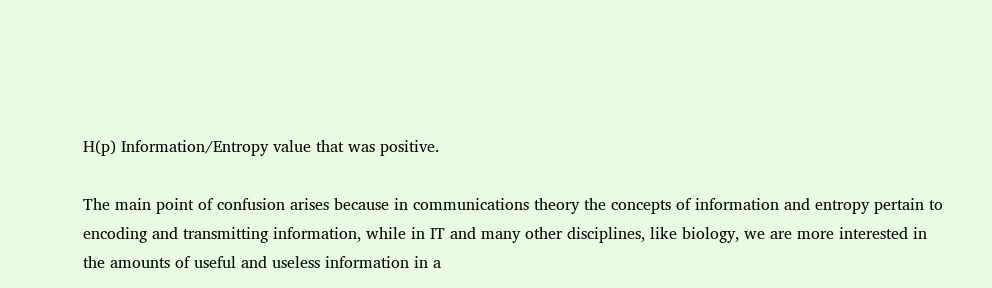H(p) Information/Entropy value that was positive.

The main point of confusion arises because in communications theory the concepts of information and entropy pertain to encoding and transmitting information, while in IT and many other disciplines, like biology, we are more interested in the amounts of useful and useless information in a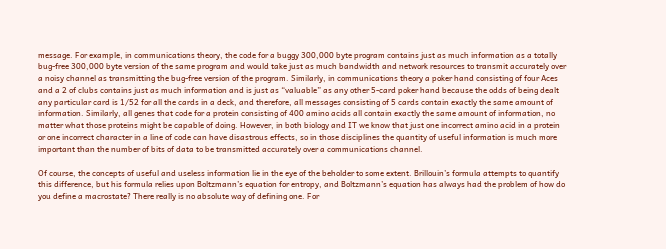message. For example, in communications theory, the code for a buggy 300,000 byte program contains just as much information as a totally bug-free 300,000 byte version of the same program and would take just as much bandwidth and network resources to transmit accurately over a noisy channel as transmitting the bug-free version of the program. Similarly, in communications theory a poker hand consisting of four Aces and a 2 of clubs contains just as much information and is just as “valuable” as any other 5-card poker hand because the odds of being dealt any particular card is 1/52 for all the cards in a deck, and therefore, all messages consisting of 5 cards contain exactly the same amount of information. Similarly, all genes that code for a protein consisting of 400 amino acids all contain exactly the same amount of information, no matter what those proteins might be capable of doing. However, in both biology and IT we know that just one incorrect amino acid in a protein or one incorrect character in a line of code can have disastrous effects, so in those disciplines the quantity of useful information is much more important than the number of bits of data to be transmitted accurately over a communications channel.

Of course, the concepts of useful and useless information lie in the eye of the beholder to some extent. Brillouin’s formula attempts to quantify this difference, but his formula relies upon Boltzmann’s equation for entropy, and Boltzmann’s equation has always had the problem of how do you define a macrostate? There really is no absolute way of defining one. For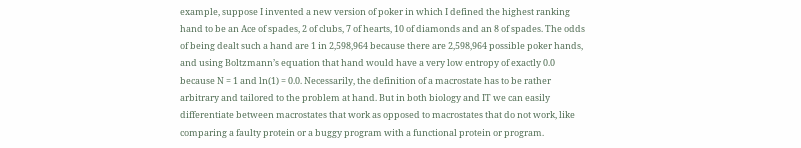example, suppose I invented a new version of poker in which I defined the highest ranking hand to be an Ace of spades, 2 of clubs, 7 of hearts, 10 of diamonds and an 8 of spades. The odds of being dealt such a hand are 1 in 2,598,964 because there are 2,598,964 possible poker hands, and using Boltzmann’s equation that hand would have a very low entropy of exactly 0.0 because N = 1 and ln(1) = 0.0. Necessarily, the definition of a macrostate has to be rather arbitrary and tailored to the problem at hand. But in both biology and IT we can easily differentiate between macrostates that work as opposed to macrostates that do not work, like comparing a faulty protein or a buggy program with a functional protein or program.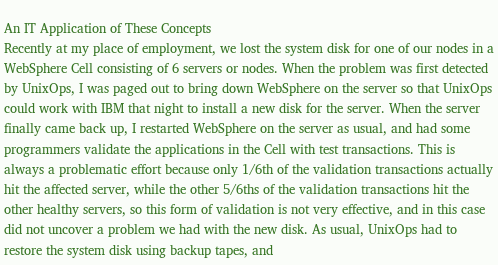An IT Application of These Concepts
Recently at my place of employment, we lost the system disk for one of our nodes in a WebSphere Cell consisting of 6 servers or nodes. When the problem was first detected by UnixOps, I was paged out to bring down WebSphere on the server so that UnixOps could work with IBM that night to install a new disk for the server. When the server finally came back up, I restarted WebSphere on the server as usual, and had some programmers validate the applications in the Cell with test transactions. This is always a problematic effort because only 1/6th of the validation transactions actually hit the affected server, while the other 5/6ths of the validation transactions hit the other healthy servers, so this form of validation is not very effective, and in this case did not uncover a problem we had with the new disk. As usual, UnixOps had to restore the system disk using backup tapes, and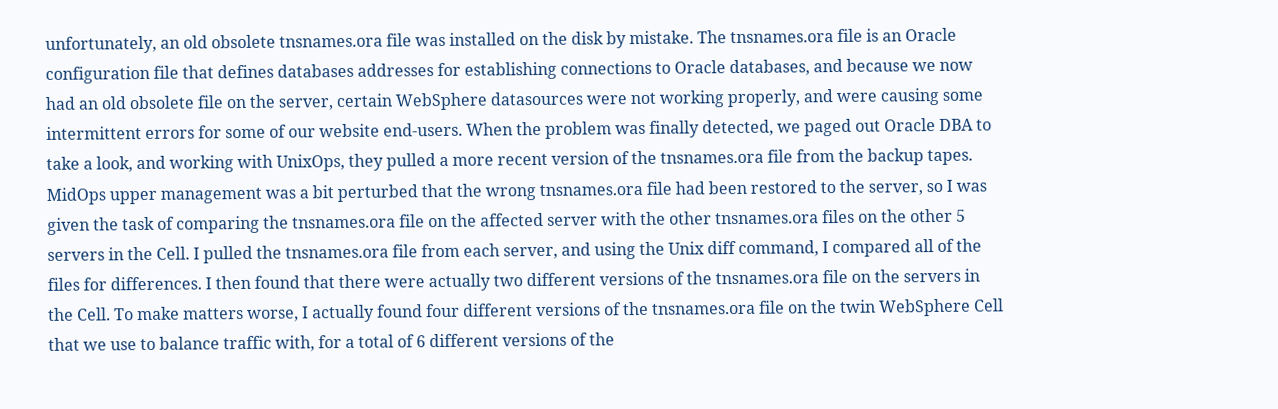unfortunately, an old obsolete tnsnames.ora file was installed on the disk by mistake. The tnsnames.ora file is an Oracle configuration file that defines databases addresses for establishing connections to Oracle databases, and because we now had an old obsolete file on the server, certain WebSphere datasources were not working properly, and were causing some intermittent errors for some of our website end-users. When the problem was finally detected, we paged out Oracle DBA to take a look, and working with UnixOps, they pulled a more recent version of the tnsnames.ora file from the backup tapes. MidOps upper management was a bit perturbed that the wrong tnsnames.ora file had been restored to the server, so I was given the task of comparing the tnsnames.ora file on the affected server with the other tnsnames.ora files on the other 5 servers in the Cell. I pulled the tnsnames.ora file from each server, and using the Unix diff command, I compared all of the files for differences. I then found that there were actually two different versions of the tnsnames.ora file on the servers in the Cell. To make matters worse, I actually found four different versions of the tnsnames.ora file on the twin WebSphere Cell that we use to balance traffic with, for a total of 6 different versions of the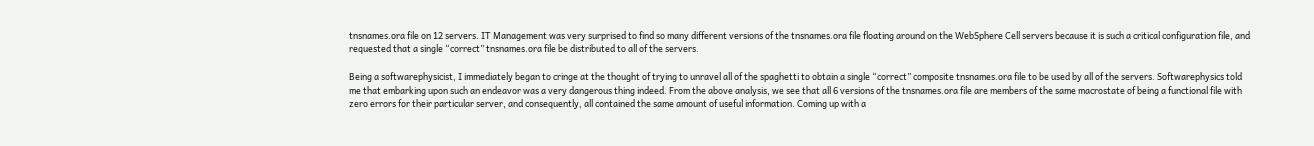tnsnames.ora file on 12 servers. IT Management was very surprised to find so many different versions of the tnsnames.ora file floating around on the WebSphere Cell servers because it is such a critical configuration file, and requested that a single “correct” tnsnames.ora file be distributed to all of the servers.

Being a softwarephysicist, I immediately began to cringe at the thought of trying to unravel all of the spaghetti to obtain a single “correct” composite tnsnames.ora file to be used by all of the servers. Softwarephysics told me that embarking upon such an endeavor was a very dangerous thing indeed. From the above analysis, we see that all 6 versions of the tnsnames.ora file are members of the same macrostate of being a functional file with zero errors for their particular server, and consequently, all contained the same amount of useful information. Coming up with a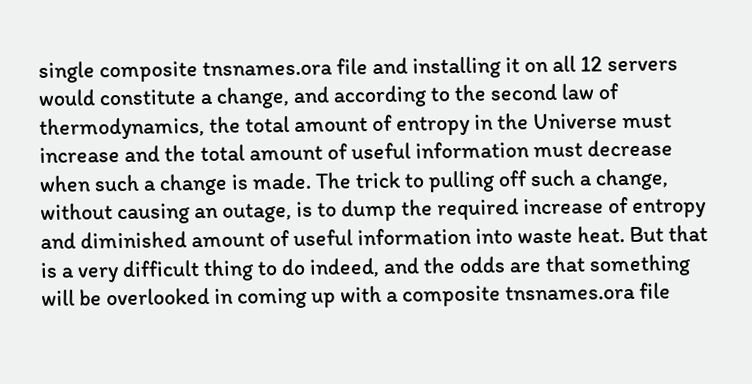single composite tnsnames.ora file and installing it on all 12 servers would constitute a change, and according to the second law of thermodynamics, the total amount of entropy in the Universe must increase and the total amount of useful information must decrease when such a change is made. The trick to pulling off such a change, without causing an outage, is to dump the required increase of entropy and diminished amount of useful information into waste heat. But that is a very difficult thing to do indeed, and the odds are that something will be overlooked in coming up with a composite tnsnames.ora file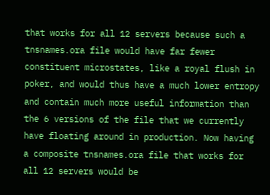that works for all 12 servers because such a tnsnames.ora file would have far fewer constituent microstates, like a royal flush in poker, and would thus have a much lower entropy and contain much more useful information than the 6 versions of the file that we currently have floating around in production. Now having a composite tnsnames.ora file that works for all 12 servers would be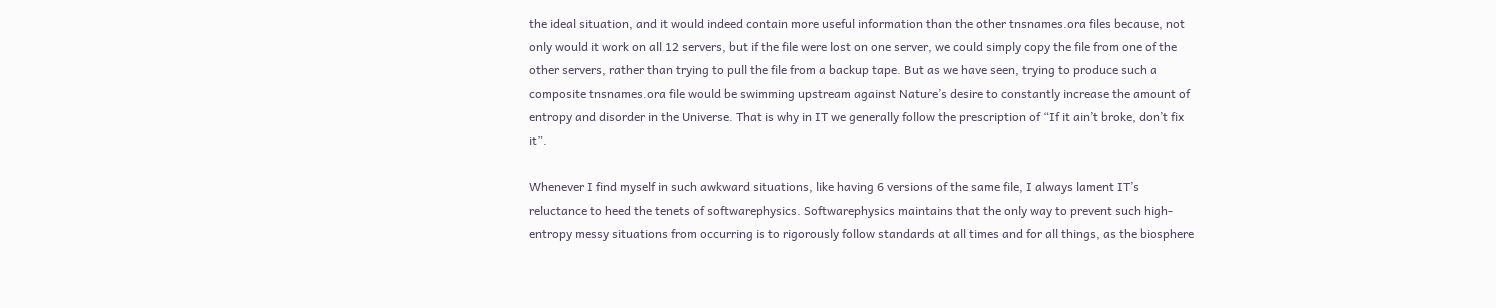the ideal situation, and it would indeed contain more useful information than the other tnsnames.ora files because, not only would it work on all 12 servers, but if the file were lost on one server, we could simply copy the file from one of the other servers, rather than trying to pull the file from a backup tape. But as we have seen, trying to produce such a composite tnsnames.ora file would be swimming upstream against Nature’s desire to constantly increase the amount of entropy and disorder in the Universe. That is why in IT we generally follow the prescription of “If it ain’t broke, don’t fix it”.

Whenever I find myself in such awkward situations, like having 6 versions of the same file, I always lament IT’s reluctance to heed the tenets of softwarephysics. Softwarephysics maintains that the only way to prevent such high-entropy messy situations from occurring is to rigorously follow standards at all times and for all things, as the biosphere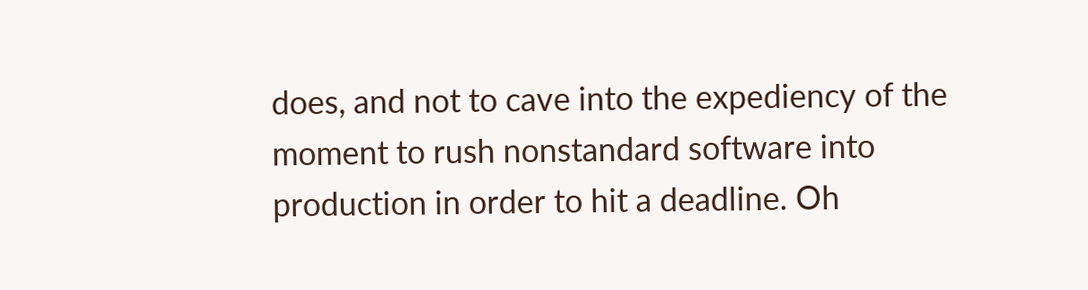does, and not to cave into the expediency of the moment to rush nonstandard software into production in order to hit a deadline. Oh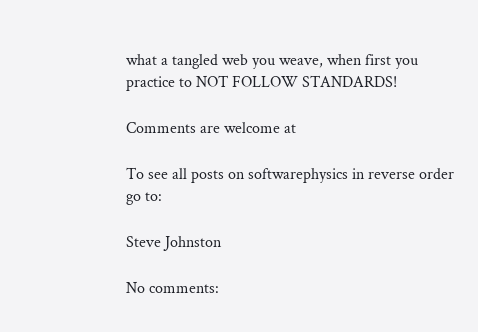what a tangled web you weave, when first you practice to NOT FOLLOW STANDARDS!

Comments are welcome at

To see all posts on softwarephysics in reverse order go to:

Steve Johnston

No comments: